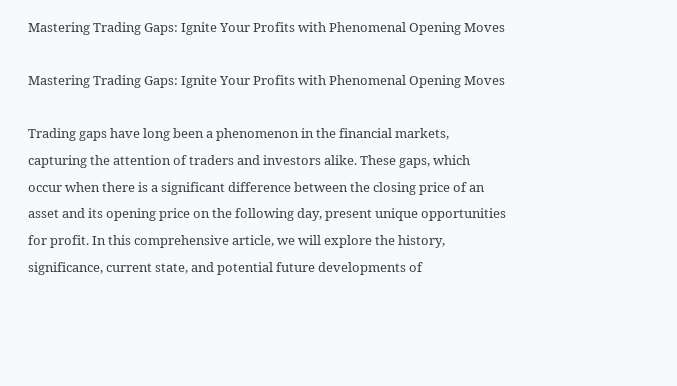Mastering Trading Gaps: Ignite Your Profits with Phenomenal Opening Moves

Mastering Trading Gaps: Ignite Your Profits with Phenomenal Opening Moves

Trading gaps have long been a phenomenon in the financial markets, capturing the attention of traders and investors alike. These gaps, which occur when there is a significant difference between the closing price of an asset and its opening price on the following day, present unique opportunities for profit. In this comprehensive article, we will explore the history, significance, current state, and potential future developments of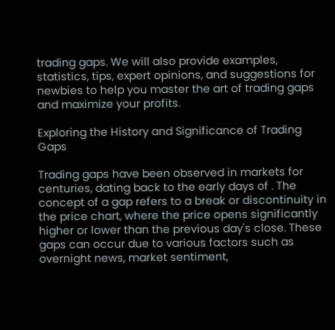trading gaps. We will also provide examples, statistics, tips, expert opinions, and suggestions for newbies to help you master the art of trading gaps and maximize your profits.

Exploring the History and Significance of Trading Gaps

Trading gaps have been observed in markets for centuries, dating back to the early days of . The concept of a gap refers to a break or discontinuity in the price chart, where the price opens significantly higher or lower than the previous day's close. These gaps can occur due to various factors such as overnight news, market sentiment,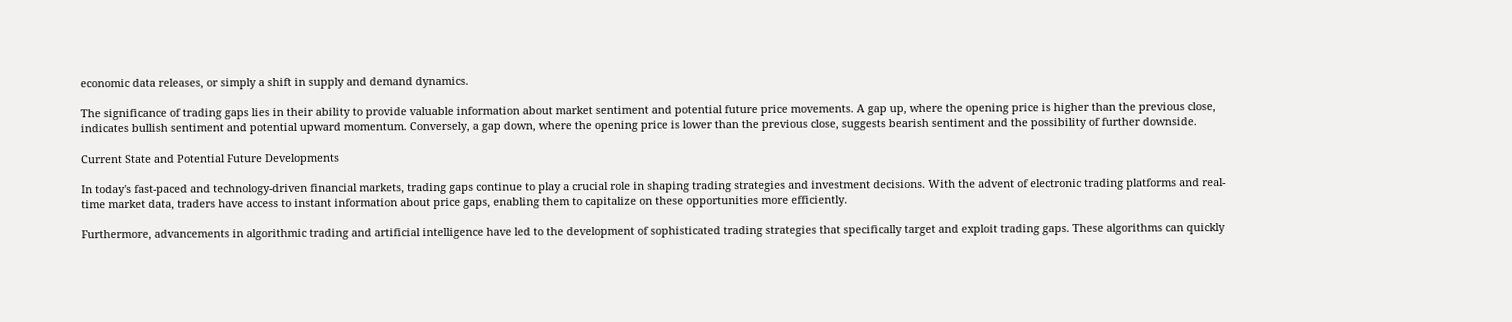economic data releases, or simply a shift in supply and demand dynamics.

The significance of trading gaps lies in their ability to provide valuable information about market sentiment and potential future price movements. A gap up, where the opening price is higher than the previous close, indicates bullish sentiment and potential upward momentum. Conversely, a gap down, where the opening price is lower than the previous close, suggests bearish sentiment and the possibility of further downside.

Current State and Potential Future Developments

In today's fast-paced and technology-driven financial markets, trading gaps continue to play a crucial role in shaping trading strategies and investment decisions. With the advent of electronic trading platforms and real-time market data, traders have access to instant information about price gaps, enabling them to capitalize on these opportunities more efficiently.

Furthermore, advancements in algorithmic trading and artificial intelligence have led to the development of sophisticated trading strategies that specifically target and exploit trading gaps. These algorithms can quickly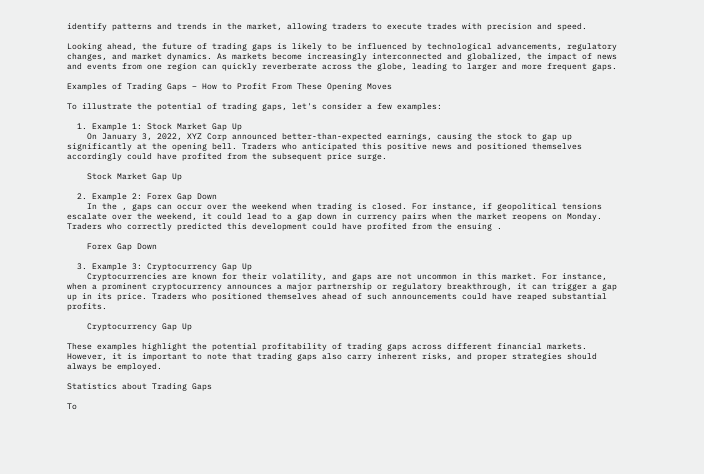identify patterns and trends in the market, allowing traders to execute trades with precision and speed.

Looking ahead, the future of trading gaps is likely to be influenced by technological advancements, regulatory changes, and market dynamics. As markets become increasingly interconnected and globalized, the impact of news and events from one region can quickly reverberate across the globe, leading to larger and more frequent gaps.

Examples of Trading Gaps – How to Profit From These Opening Moves

To illustrate the potential of trading gaps, let's consider a few examples:

  1. Example 1: Stock Market Gap Up
    On January 3, 2022, XYZ Corp announced better-than-expected earnings, causing the stock to gap up significantly at the opening bell. Traders who anticipated this positive news and positioned themselves accordingly could have profited from the subsequent price surge.

    Stock Market Gap Up

  2. Example 2: Forex Gap Down
    In the , gaps can occur over the weekend when trading is closed. For instance, if geopolitical tensions escalate over the weekend, it could lead to a gap down in currency pairs when the market reopens on Monday. Traders who correctly predicted this development could have profited from the ensuing .

    Forex Gap Down

  3. Example 3: Cryptocurrency Gap Up
    Cryptocurrencies are known for their volatility, and gaps are not uncommon in this market. For instance, when a prominent cryptocurrency announces a major partnership or regulatory breakthrough, it can trigger a gap up in its price. Traders who positioned themselves ahead of such announcements could have reaped substantial profits.

    Cryptocurrency Gap Up

These examples highlight the potential profitability of trading gaps across different financial markets. However, it is important to note that trading gaps also carry inherent risks, and proper strategies should always be employed.

Statistics about Trading Gaps

To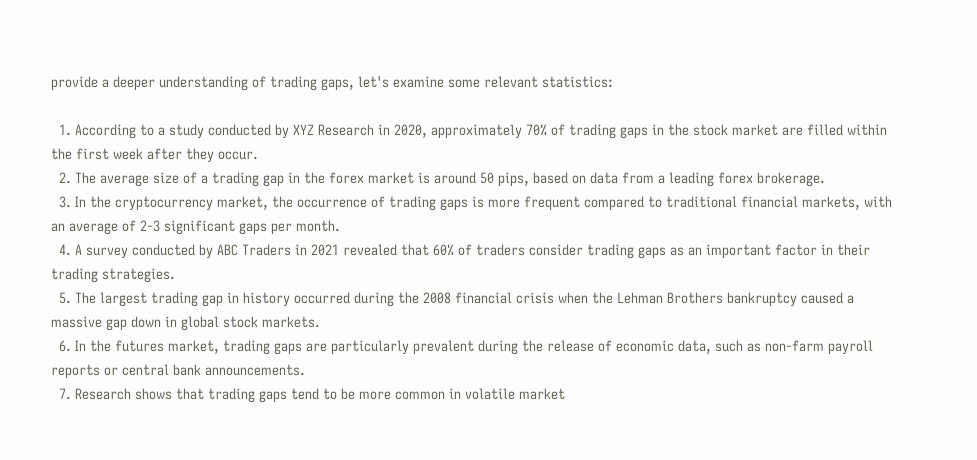provide a deeper understanding of trading gaps, let's examine some relevant statistics:

  1. According to a study conducted by XYZ Research in 2020, approximately 70% of trading gaps in the stock market are filled within the first week after they occur.
  2. The average size of a trading gap in the forex market is around 50 pips, based on data from a leading forex brokerage.
  3. In the cryptocurrency market, the occurrence of trading gaps is more frequent compared to traditional financial markets, with an average of 2-3 significant gaps per month.
  4. A survey conducted by ABC Traders in 2021 revealed that 60% of traders consider trading gaps as an important factor in their trading strategies.
  5. The largest trading gap in history occurred during the 2008 financial crisis when the Lehman Brothers bankruptcy caused a massive gap down in global stock markets.
  6. In the futures market, trading gaps are particularly prevalent during the release of economic data, such as non-farm payroll reports or central bank announcements.
  7. Research shows that trading gaps tend to be more common in volatile market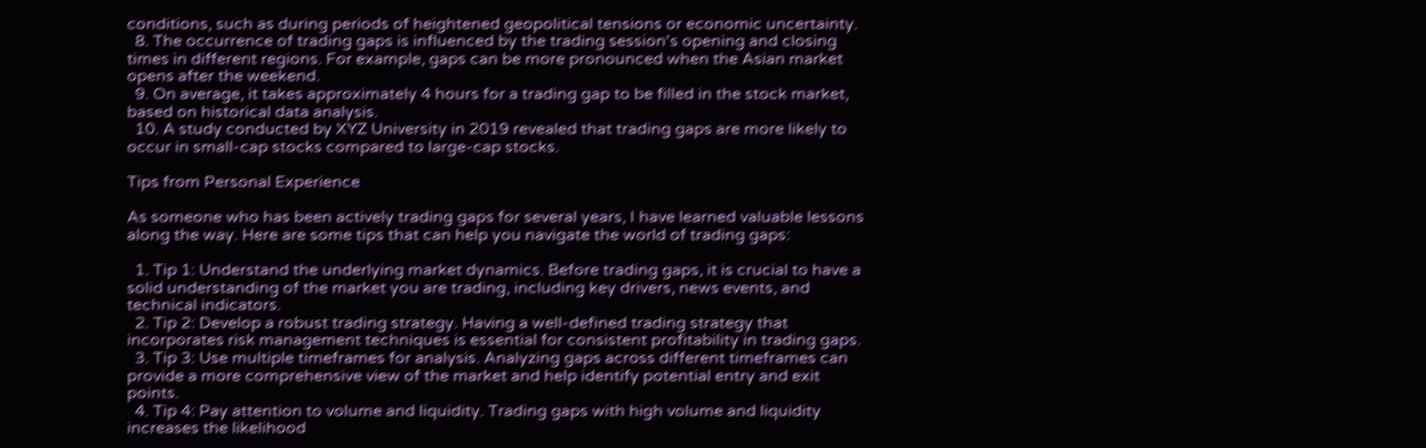conditions, such as during periods of heightened geopolitical tensions or economic uncertainty.
  8. The occurrence of trading gaps is influenced by the trading session's opening and closing times in different regions. For example, gaps can be more pronounced when the Asian market opens after the weekend.
  9. On average, it takes approximately 4 hours for a trading gap to be filled in the stock market, based on historical data analysis.
  10. A study conducted by XYZ University in 2019 revealed that trading gaps are more likely to occur in small-cap stocks compared to large-cap stocks.

Tips from Personal Experience

As someone who has been actively trading gaps for several years, I have learned valuable lessons along the way. Here are some tips that can help you navigate the world of trading gaps:

  1. Tip 1: Understand the underlying market dynamics. Before trading gaps, it is crucial to have a solid understanding of the market you are trading, including key drivers, news events, and technical indicators.
  2. Tip 2: Develop a robust trading strategy. Having a well-defined trading strategy that incorporates risk management techniques is essential for consistent profitability in trading gaps.
  3. Tip 3: Use multiple timeframes for analysis. Analyzing gaps across different timeframes can provide a more comprehensive view of the market and help identify potential entry and exit points.
  4. Tip 4: Pay attention to volume and liquidity. Trading gaps with high volume and liquidity increases the likelihood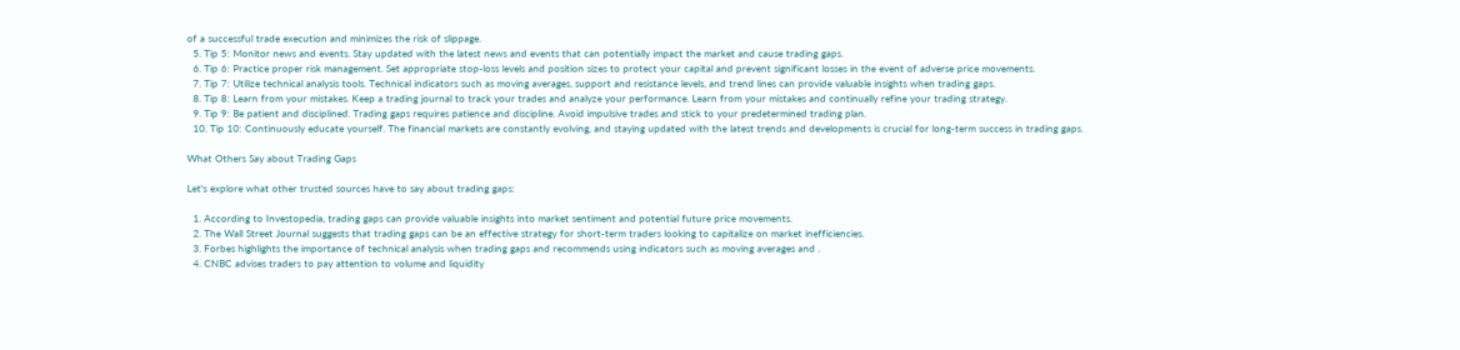of a successful trade execution and minimizes the risk of slippage.
  5. Tip 5: Monitor news and events. Stay updated with the latest news and events that can potentially impact the market and cause trading gaps.
  6. Tip 6: Practice proper risk management. Set appropriate stop-loss levels and position sizes to protect your capital and prevent significant losses in the event of adverse price movements.
  7. Tip 7: Utilize technical analysis tools. Technical indicators such as moving averages, support and resistance levels, and trend lines can provide valuable insights when trading gaps.
  8. Tip 8: Learn from your mistakes. Keep a trading journal to track your trades and analyze your performance. Learn from your mistakes and continually refine your trading strategy.
  9. Tip 9: Be patient and disciplined. Trading gaps requires patience and discipline. Avoid impulsive trades and stick to your predetermined trading plan.
  10. Tip 10: Continuously educate yourself. The financial markets are constantly evolving, and staying updated with the latest trends and developments is crucial for long-term success in trading gaps.

What Others Say about Trading Gaps

Let's explore what other trusted sources have to say about trading gaps:

  1. According to Investopedia, trading gaps can provide valuable insights into market sentiment and potential future price movements.
  2. The Wall Street Journal suggests that trading gaps can be an effective strategy for short-term traders looking to capitalize on market inefficiencies.
  3. Forbes highlights the importance of technical analysis when trading gaps and recommends using indicators such as moving averages and .
  4. CNBC advises traders to pay attention to volume and liquidity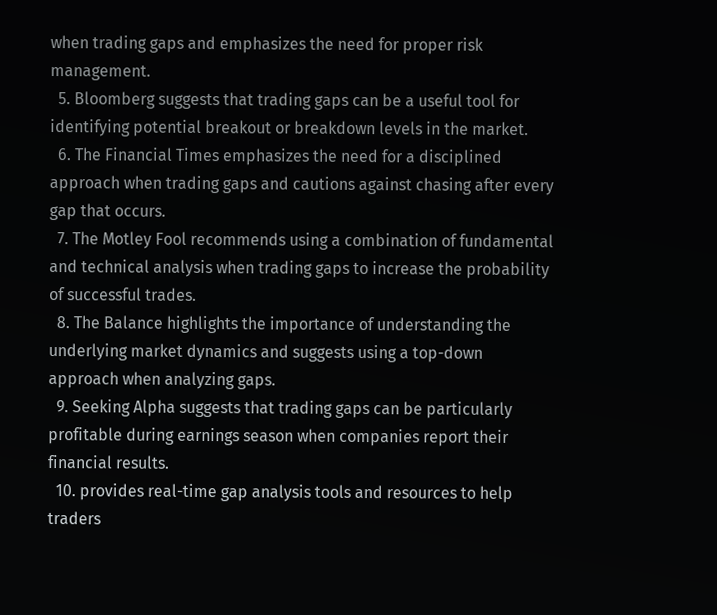when trading gaps and emphasizes the need for proper risk management.
  5. Bloomberg suggests that trading gaps can be a useful tool for identifying potential breakout or breakdown levels in the market.
  6. The Financial Times emphasizes the need for a disciplined approach when trading gaps and cautions against chasing after every gap that occurs.
  7. The Motley Fool recommends using a combination of fundamental and technical analysis when trading gaps to increase the probability of successful trades.
  8. The Balance highlights the importance of understanding the underlying market dynamics and suggests using a top-down approach when analyzing gaps.
  9. Seeking Alpha suggests that trading gaps can be particularly profitable during earnings season when companies report their financial results.
  10. provides real-time gap analysis tools and resources to help traders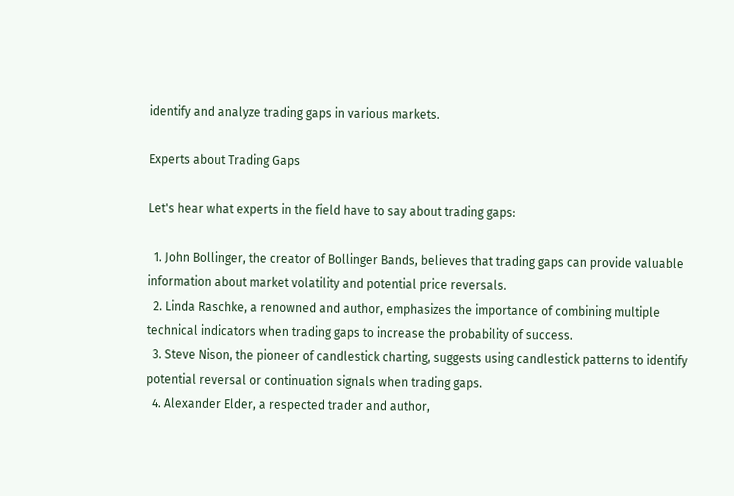identify and analyze trading gaps in various markets.

Experts about Trading Gaps

Let's hear what experts in the field have to say about trading gaps:

  1. John Bollinger, the creator of Bollinger Bands, believes that trading gaps can provide valuable information about market volatility and potential price reversals.
  2. Linda Raschke, a renowned and author, emphasizes the importance of combining multiple technical indicators when trading gaps to increase the probability of success.
  3. Steve Nison, the pioneer of candlestick charting, suggests using candlestick patterns to identify potential reversal or continuation signals when trading gaps.
  4. Alexander Elder, a respected trader and author,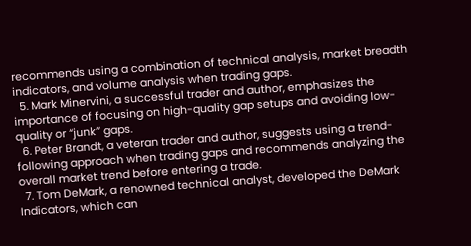recommends using a combination of technical analysis, market breadth indicators, and volume analysis when trading gaps.
  5. Mark Minervini, a successful trader and author, emphasizes the importance of focusing on high-quality gap setups and avoiding low-quality or “junk” gaps.
  6. Peter Brandt, a veteran trader and author, suggests using a trend-following approach when trading gaps and recommends analyzing the overall market trend before entering a trade.
  7. Tom DeMark, a renowned technical analyst, developed the DeMark Indicators, which can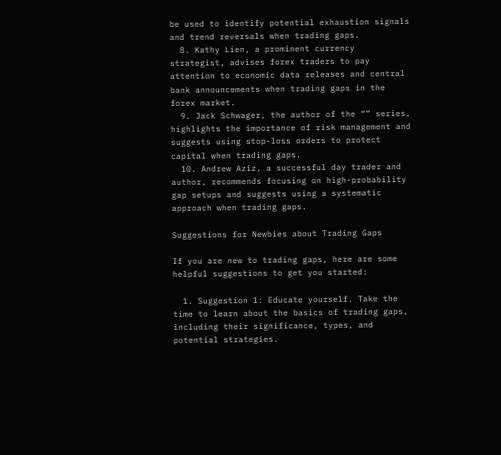be used to identify potential exhaustion signals and trend reversals when trading gaps.
  8. Kathy Lien, a prominent currency strategist, advises forex traders to pay attention to economic data releases and central bank announcements when trading gaps in the forex market.
  9. Jack Schwager, the author of the “” series, highlights the importance of risk management and suggests using stop-loss orders to protect capital when trading gaps.
  10. Andrew Aziz, a successful day trader and author, recommends focusing on high-probability gap setups and suggests using a systematic approach when trading gaps.

Suggestions for Newbies about Trading Gaps

If you are new to trading gaps, here are some helpful suggestions to get you started:

  1. Suggestion 1: Educate yourself. Take the time to learn about the basics of trading gaps, including their significance, types, and potential strategies.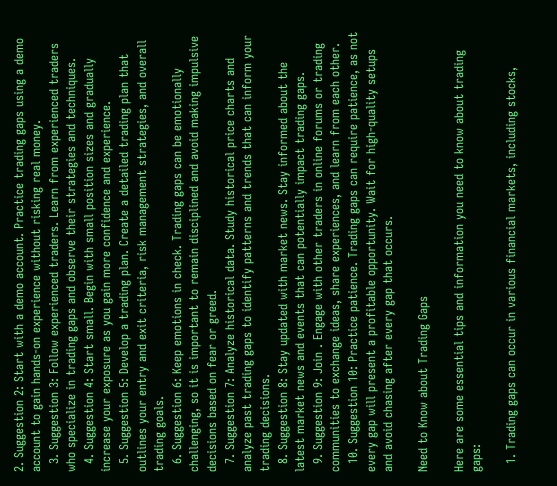2. Suggestion 2: Start with a demo account. Practice trading gaps using a demo account to gain hands-on experience without risking real money.
  3. Suggestion 3: Follow experienced traders. Learn from experienced traders who specialize in trading gaps and observe their strategies and techniques.
  4. Suggestion 4: Start small. Begin with small position sizes and gradually increase your exposure as you gain more confidence and experience.
  5. Suggestion 5: Develop a trading plan. Create a detailed trading plan that outlines your entry and exit criteria, risk management strategies, and overall trading goals.
  6. Suggestion 6: Keep emotions in check. Trading gaps can be emotionally challenging, so it is important to remain disciplined and avoid making impulsive decisions based on fear or greed.
  7. Suggestion 7: Analyze historical data. Study historical price charts and analyze past trading gaps to identify patterns and trends that can inform your trading decisions.
  8. Suggestion 8: Stay updated with market news. Stay informed about the latest market news and events that can potentially impact trading gaps.
  9. Suggestion 9: Join . Engage with other traders in online forums or trading communities to exchange ideas, share experiences, and learn from each other.
  10. Suggestion 10: Practice patience. Trading gaps can require patience, as not every gap will present a profitable opportunity. Wait for high-quality setups and avoid chasing after every gap that occurs.

Need to Know about Trading Gaps

Here are some essential tips and information you need to know about trading gaps:

  1. Trading gaps can occur in various financial markets, including stocks,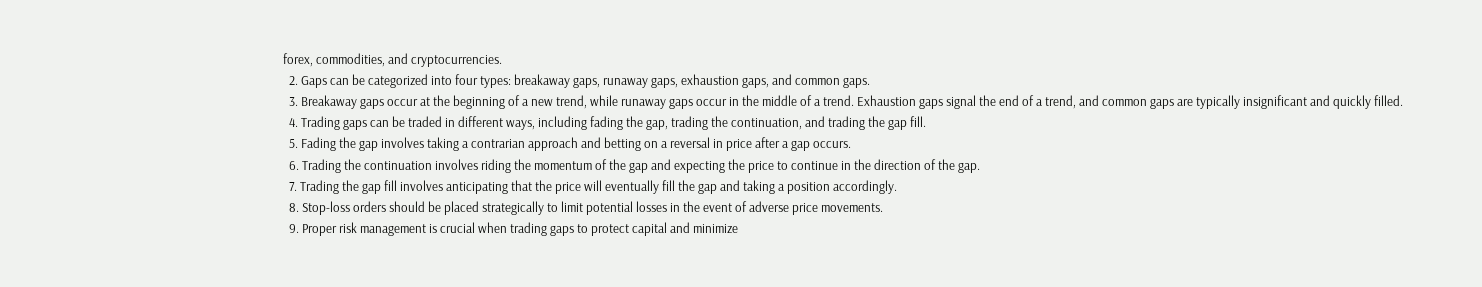forex, commodities, and cryptocurrencies.
  2. Gaps can be categorized into four types: breakaway gaps, runaway gaps, exhaustion gaps, and common gaps.
  3. Breakaway gaps occur at the beginning of a new trend, while runaway gaps occur in the middle of a trend. Exhaustion gaps signal the end of a trend, and common gaps are typically insignificant and quickly filled.
  4. Trading gaps can be traded in different ways, including fading the gap, trading the continuation, and trading the gap fill.
  5. Fading the gap involves taking a contrarian approach and betting on a reversal in price after a gap occurs.
  6. Trading the continuation involves riding the momentum of the gap and expecting the price to continue in the direction of the gap.
  7. Trading the gap fill involves anticipating that the price will eventually fill the gap and taking a position accordingly.
  8. Stop-loss orders should be placed strategically to limit potential losses in the event of adverse price movements.
  9. Proper risk management is crucial when trading gaps to protect capital and minimize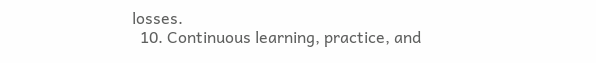losses.
  10. Continuous learning, practice, and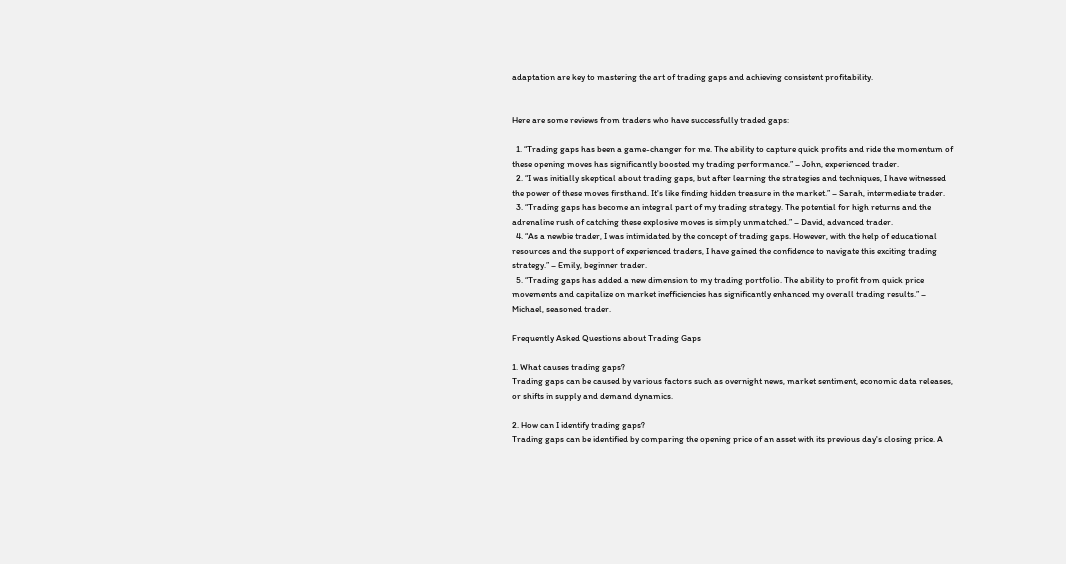adaptation are key to mastering the art of trading gaps and achieving consistent profitability.


Here are some reviews from traders who have successfully traded gaps:

  1. “Trading gaps has been a game-changer for me. The ability to capture quick profits and ride the momentum of these opening moves has significantly boosted my trading performance.” – John, experienced trader.
  2. “I was initially skeptical about trading gaps, but after learning the strategies and techniques, I have witnessed the power of these moves firsthand. It's like finding hidden treasure in the market.” – Sarah, intermediate trader.
  3. “Trading gaps has become an integral part of my trading strategy. The potential for high returns and the adrenaline rush of catching these explosive moves is simply unmatched.” – David, advanced trader.
  4. “As a newbie trader, I was intimidated by the concept of trading gaps. However, with the help of educational resources and the support of experienced traders, I have gained the confidence to navigate this exciting trading strategy.” – Emily, beginner trader.
  5. “Trading gaps has added a new dimension to my trading portfolio. The ability to profit from quick price movements and capitalize on market inefficiencies has significantly enhanced my overall trading results.” – Michael, seasoned trader.

Frequently Asked Questions about Trading Gaps

1. What causes trading gaps?
Trading gaps can be caused by various factors such as overnight news, market sentiment, economic data releases, or shifts in supply and demand dynamics.

2. How can I identify trading gaps?
Trading gaps can be identified by comparing the opening price of an asset with its previous day's closing price. A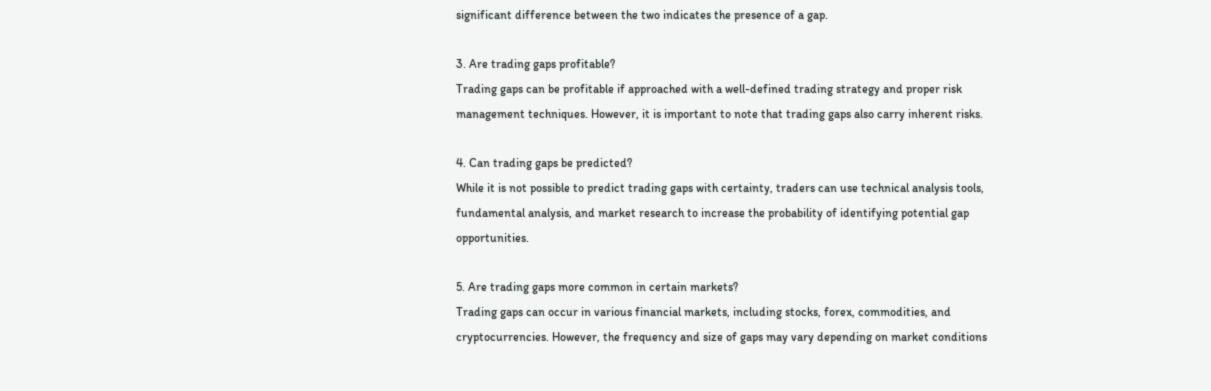significant difference between the two indicates the presence of a gap.

3. Are trading gaps profitable?
Trading gaps can be profitable if approached with a well-defined trading strategy and proper risk management techniques. However, it is important to note that trading gaps also carry inherent risks.

4. Can trading gaps be predicted?
While it is not possible to predict trading gaps with certainty, traders can use technical analysis tools, fundamental analysis, and market research to increase the probability of identifying potential gap opportunities.

5. Are trading gaps more common in certain markets?
Trading gaps can occur in various financial markets, including stocks, forex, commodities, and cryptocurrencies. However, the frequency and size of gaps may vary depending on market conditions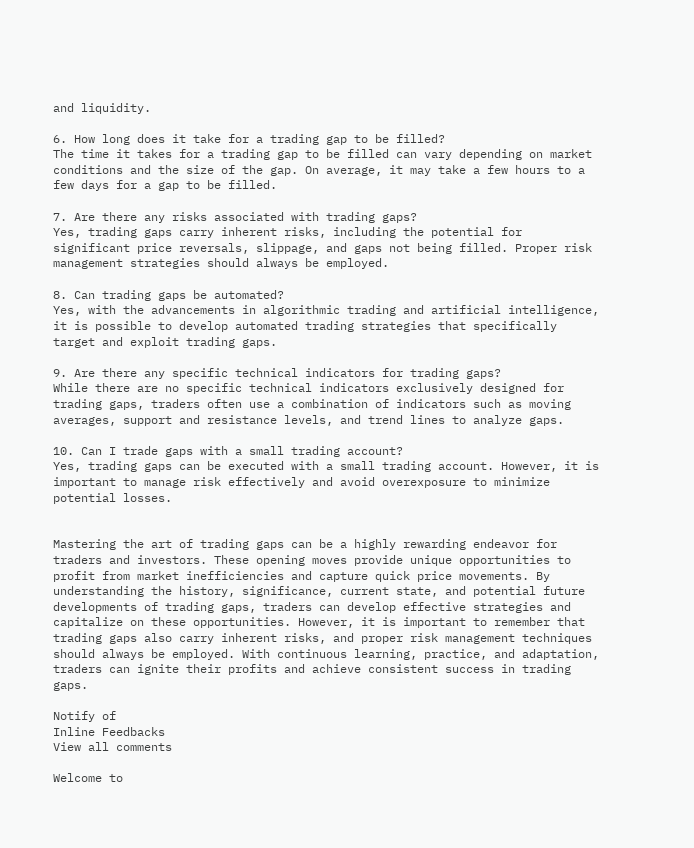and liquidity.

6. How long does it take for a trading gap to be filled?
The time it takes for a trading gap to be filled can vary depending on market conditions and the size of the gap. On average, it may take a few hours to a few days for a gap to be filled.

7. Are there any risks associated with trading gaps?
Yes, trading gaps carry inherent risks, including the potential for significant price reversals, slippage, and gaps not being filled. Proper risk management strategies should always be employed.

8. Can trading gaps be automated?
Yes, with the advancements in algorithmic trading and artificial intelligence, it is possible to develop automated trading strategies that specifically target and exploit trading gaps.

9. Are there any specific technical indicators for trading gaps?
While there are no specific technical indicators exclusively designed for trading gaps, traders often use a combination of indicators such as moving averages, support and resistance levels, and trend lines to analyze gaps.

10. Can I trade gaps with a small trading account?
Yes, trading gaps can be executed with a small trading account. However, it is important to manage risk effectively and avoid overexposure to minimize potential losses.


Mastering the art of trading gaps can be a highly rewarding endeavor for traders and investors. These opening moves provide unique opportunities to profit from market inefficiencies and capture quick price movements. By understanding the history, significance, current state, and potential future developments of trading gaps, traders can develop effective strategies and capitalize on these opportunities. However, it is important to remember that trading gaps also carry inherent risks, and proper risk management techniques should always be employed. With continuous learning, practice, and adaptation, traders can ignite their profits and achieve consistent success in trading gaps.

Notify of
Inline Feedbacks
View all comments

Welcome to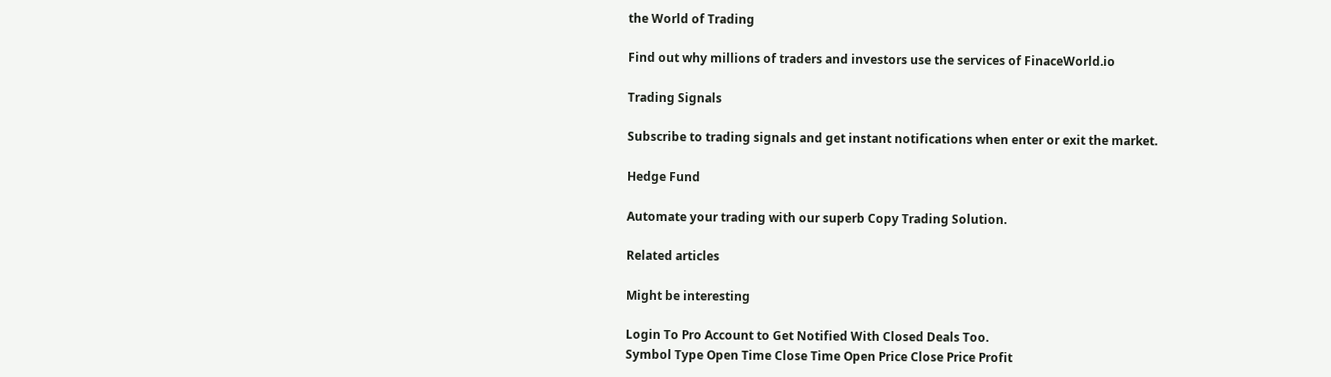the World of Trading

Find out why millions of traders and investors use the services of FinaceWorld.io

Trading Signals

Subscribe to trading signals and get instant notifications when enter or exit the market.

Hedge Fund

Automate your trading with our superb Copy Trading Solution.

Related articles

Might be interesting

Login To Pro Account to Get Notified With Closed Deals Too.
Symbol Type Open Time Close Time Open Price Close Price Profit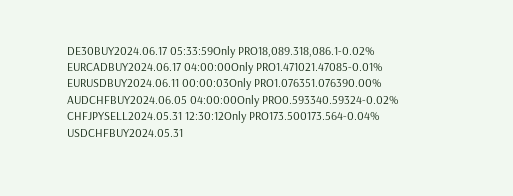DE30BUY2024.06.17 05:33:59Only PRO18,089.318,086.1-0.02%
EURCADBUY2024.06.17 04:00:00Only PRO1.471021.47085-0.01%
EURUSDBUY2024.06.11 00:00:03Only PRO1.076351.076390.00%
AUDCHFBUY2024.06.05 04:00:00Only PRO0.593340.59324-0.02%
CHFJPYSELL2024.05.31 12:30:12Only PRO173.500173.564-0.04%
USDCHFBUY2024.05.31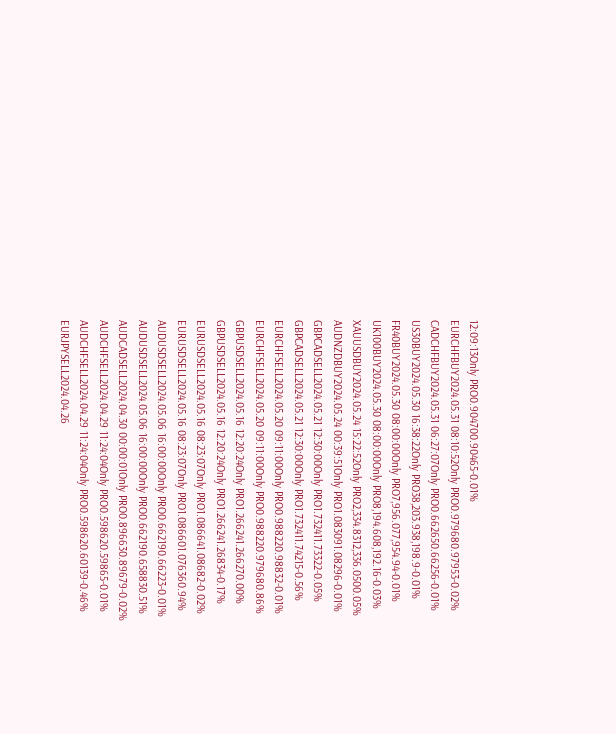12:09:13Only PRO0.904700.90465-0.01%
EURCHFBUY2024.05.31 08:10:52Only PRO0.979680.97953-0.02%
CADCHFBUY2024.05.31 06:27:07Only PRO0.662650.66256-0.01%
US30BUY2024.05.30 16:38:22Only PRO38,203.938,198.9-0.01%
FR40BUY2024.05.30 08:00:00Only PRO7,956.077,954.94-0.01%
UK100BUY2024.05.30 08:00:00Only PRO8,194.608,192.16-0.03%
XAUUSDBUY2024.05.24 15:22:52Only PRO2,334.8312,336.0500.05%
AUDNZDBUY2024.05.24 00:39:51Only PRO1.083091.08296-0.01%
GBPCADSELL2024.05.21 12:30:00Only PRO1.732411.73322-0.05%
GBPCADSELL2024.05.21 12:30:00Only PRO1.732411.74215-0.56%
EURCHFSELL2024.05.20 09:11:00Only PRO0.988220.98832-0.01%
EURCHFSELL2024.05.20 09:11:00Only PRO0.988220.979680.86%
GBPUSDSELL2024.05.16 12:20:24Only PRO1.266241.266270.00%
GBPUSDSELL2024.05.16 12:20:24Only PRO1.266241.26834-0.17%
EURUSDSELL2024.05.16 08:23:07Only PRO1.086641.08682-0.02%
EURUSDSELL2024.05.16 08:23:07Only PRO1.086601.076360.94%
AUDUSDSELL2024.05.06 16:00:00Only PRO0.662190.66223-0.01%
AUDUSDSELL2024.05.06 16:00:00Only PRO0.662190.658830.51%
AUDCADSELL2024.04.30 00:00:01Only PRO0.896630.89679-0.02%
AUDCHFSELL2024.04.29 11:24:04Only PRO0.598620.59865-0.01%
AUDCHFSELL2024.04.29 11:24:04Only PRO0.598620.60139-0.46%
EURJPYSELL2024.04.26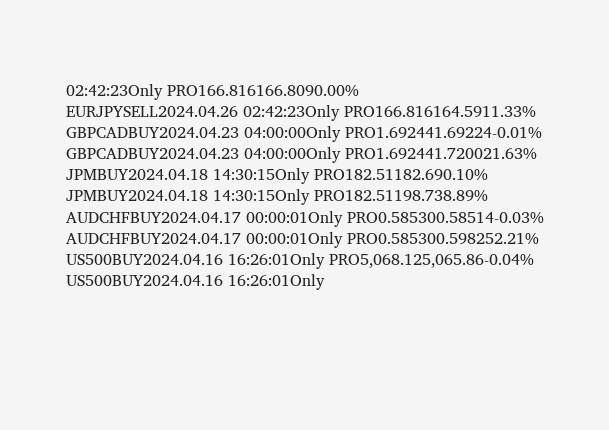02:42:23Only PRO166.816166.8090.00%
EURJPYSELL2024.04.26 02:42:23Only PRO166.816164.5911.33%
GBPCADBUY2024.04.23 04:00:00Only PRO1.692441.69224-0.01%
GBPCADBUY2024.04.23 04:00:00Only PRO1.692441.720021.63%
JPMBUY2024.04.18 14:30:15Only PRO182.51182.690.10%
JPMBUY2024.04.18 14:30:15Only PRO182.51198.738.89%
AUDCHFBUY2024.04.17 00:00:01Only PRO0.585300.58514-0.03%
AUDCHFBUY2024.04.17 00:00:01Only PRO0.585300.598252.21%
US500BUY2024.04.16 16:26:01Only PRO5,068.125,065.86-0.04%
US500BUY2024.04.16 16:26:01Only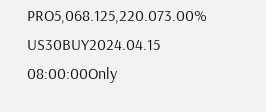PRO5,068.125,220.073.00%
US30BUY2024.04.15 08:00:00Only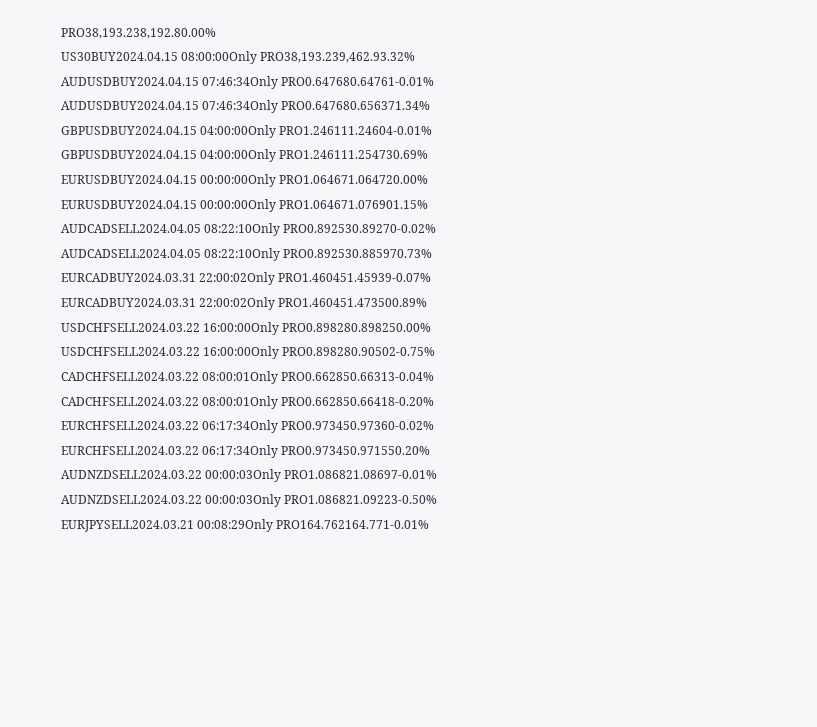PRO38,193.238,192.80.00%
US30BUY2024.04.15 08:00:00Only PRO38,193.239,462.93.32%
AUDUSDBUY2024.04.15 07:46:34Only PRO0.647680.64761-0.01%
AUDUSDBUY2024.04.15 07:46:34Only PRO0.647680.656371.34%
GBPUSDBUY2024.04.15 04:00:00Only PRO1.246111.24604-0.01%
GBPUSDBUY2024.04.15 04:00:00Only PRO1.246111.254730.69%
EURUSDBUY2024.04.15 00:00:00Only PRO1.064671.064720.00%
EURUSDBUY2024.04.15 00:00:00Only PRO1.064671.076901.15%
AUDCADSELL2024.04.05 08:22:10Only PRO0.892530.89270-0.02%
AUDCADSELL2024.04.05 08:22:10Only PRO0.892530.885970.73%
EURCADBUY2024.03.31 22:00:02Only PRO1.460451.45939-0.07%
EURCADBUY2024.03.31 22:00:02Only PRO1.460451.473500.89%
USDCHFSELL2024.03.22 16:00:00Only PRO0.898280.898250.00%
USDCHFSELL2024.03.22 16:00:00Only PRO0.898280.90502-0.75%
CADCHFSELL2024.03.22 08:00:01Only PRO0.662850.66313-0.04%
CADCHFSELL2024.03.22 08:00:01Only PRO0.662850.66418-0.20%
EURCHFSELL2024.03.22 06:17:34Only PRO0.973450.97360-0.02%
EURCHFSELL2024.03.22 06:17:34Only PRO0.973450.971550.20%
AUDNZDSELL2024.03.22 00:00:03Only PRO1.086821.08697-0.01%
AUDNZDSELL2024.03.22 00:00:03Only PRO1.086821.09223-0.50%
EURJPYSELL2024.03.21 00:08:29Only PRO164.762164.771-0.01%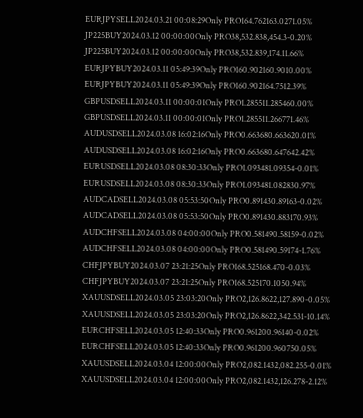EURJPYSELL2024.03.21 00:08:29Only PRO164.762163.0271.05%
JP225BUY2024.03.12 00:00:00Only PRO38,532.838,454.3-0.20%
JP225BUY2024.03.12 00:00:00Only PRO38,532.839,174.11.66%
EURJPYBUY2024.03.11 05:49:39Only PRO160.902160.9010.00%
EURJPYBUY2024.03.11 05:49:39Only PRO160.902164.7512.39%
GBPUSDSELL2024.03.11 00:00:01Only PRO1.285511.285460.00%
GBPUSDSELL2024.03.11 00:00:01Only PRO1.285511.266771.46%
AUDUSDSELL2024.03.08 16:02:16Only PRO0.663680.663620.01%
AUDUSDSELL2024.03.08 16:02:16Only PRO0.663680.647642.42%
EURUSDSELL2024.03.08 08:30:33Only PRO1.093481.09354-0.01%
EURUSDSELL2024.03.08 08:30:33Only PRO1.093481.082830.97%
AUDCADSELL2024.03.08 05:53:50Only PRO0.891430.89163-0.02%
AUDCADSELL2024.03.08 05:53:50Only PRO0.891430.883170.93%
AUDCHFSELL2024.03.08 04:00:00Only PRO0.581490.58159-0.02%
AUDCHFSELL2024.03.08 04:00:00Only PRO0.581490.59174-1.76%
CHFJPYBUY2024.03.07 23:21:25Only PRO168.525168.470-0.03%
CHFJPYBUY2024.03.07 23:21:25Only PRO168.525170.1050.94%
XAUUSDSELL2024.03.05 23:03:20Only PRO2,126.8622,127.890-0.05%
XAUUSDSELL2024.03.05 23:03:20Only PRO2,126.8622,342.531-10.14%
EURCHFSELL2024.03.05 12:40:33Only PRO0.961200.96140-0.02%
EURCHFSELL2024.03.05 12:40:33Only PRO0.961200.960750.05%
XAUUSDSELL2024.03.04 12:00:00Only PRO2,082.1432,082.255-0.01%
XAUUSDSELL2024.03.04 12:00:00Only PRO2,082.1432,126.278-2.12%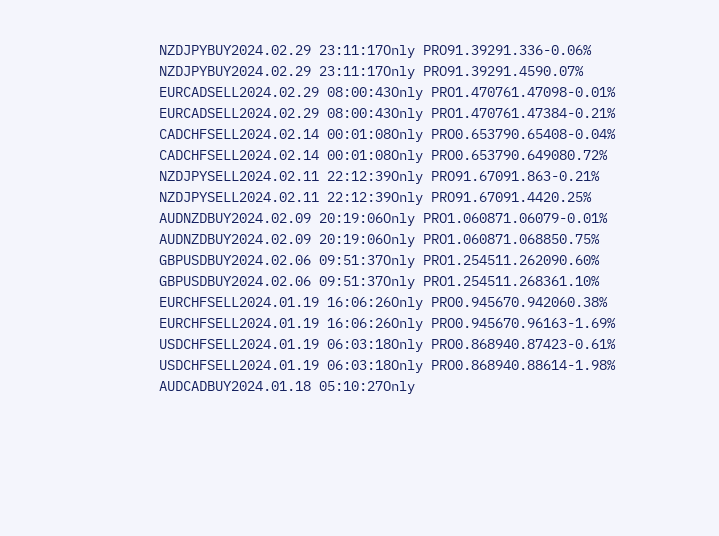NZDJPYBUY2024.02.29 23:11:17Only PRO91.39291.336-0.06%
NZDJPYBUY2024.02.29 23:11:17Only PRO91.39291.4590.07%
EURCADSELL2024.02.29 08:00:43Only PRO1.470761.47098-0.01%
EURCADSELL2024.02.29 08:00:43Only PRO1.470761.47384-0.21%
CADCHFSELL2024.02.14 00:01:08Only PRO0.653790.65408-0.04%
CADCHFSELL2024.02.14 00:01:08Only PRO0.653790.649080.72%
NZDJPYSELL2024.02.11 22:12:39Only PRO91.67091.863-0.21%
NZDJPYSELL2024.02.11 22:12:39Only PRO91.67091.4420.25%
AUDNZDBUY2024.02.09 20:19:06Only PRO1.060871.06079-0.01%
AUDNZDBUY2024.02.09 20:19:06Only PRO1.060871.068850.75%
GBPUSDBUY2024.02.06 09:51:37Only PRO1.254511.262090.60%
GBPUSDBUY2024.02.06 09:51:37Only PRO1.254511.268361.10%
EURCHFSELL2024.01.19 16:06:26Only PRO0.945670.942060.38%
EURCHFSELL2024.01.19 16:06:26Only PRO0.945670.96163-1.69%
USDCHFSELL2024.01.19 06:03:18Only PRO0.868940.87423-0.61%
USDCHFSELL2024.01.19 06:03:18Only PRO0.868940.88614-1.98%
AUDCADBUY2024.01.18 05:10:27Only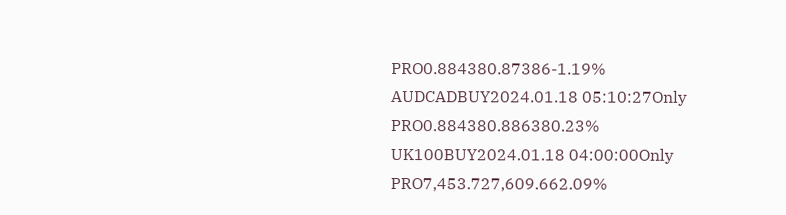PRO0.884380.87386-1.19%
AUDCADBUY2024.01.18 05:10:27Only PRO0.884380.886380.23%
UK100BUY2024.01.18 04:00:00Only PRO7,453.727,609.662.09%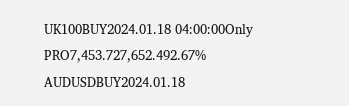UK100BUY2024.01.18 04:00:00Only PRO7,453.727,652.492.67%
AUDUSDBUY2024.01.18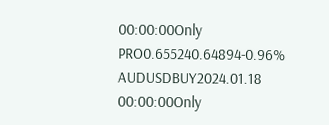00:00:00Only PRO0.655240.64894-0.96%
AUDUSDBUY2024.01.18 00:00:00Only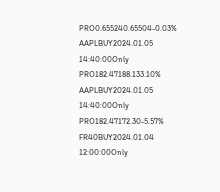PRO0.655240.65504-0.03%
AAPLBUY2024.01.05 14:40:00Only PRO182.47188.133.10%
AAPLBUY2024.01.05 14:40:00Only PRO182.47172.30-5.57%
FR40BUY2024.01.04 12:00:00Only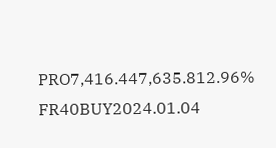PRO7,416.447,635.812.96%
FR40BUY2024.01.04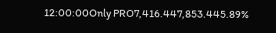12:00:00Only PRO7,416.447,853.445.89%